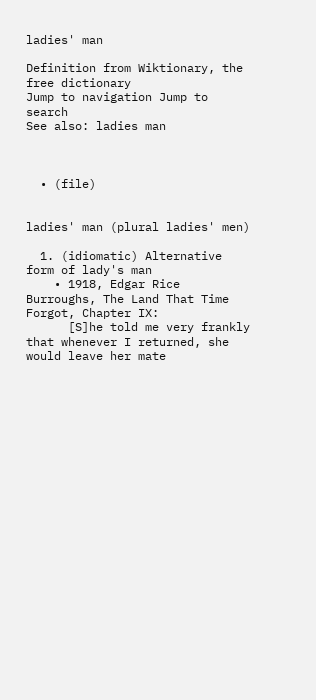ladies' man

Definition from Wiktionary, the free dictionary
Jump to navigation Jump to search
See also: ladies man



  • (file)


ladies' man (plural ladies' men)

  1. (idiomatic) Alternative form of lady's man
    • 1918, Edgar Rice Burroughs, The Land That Time Forgot, Chapter IX:
      [S]he told me very frankly that whenever I returned, she would leave her mate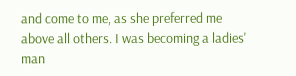and come to me, as she preferred me above all others. I was becoming a ladies' man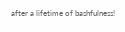after a lifetime of bashfulness!